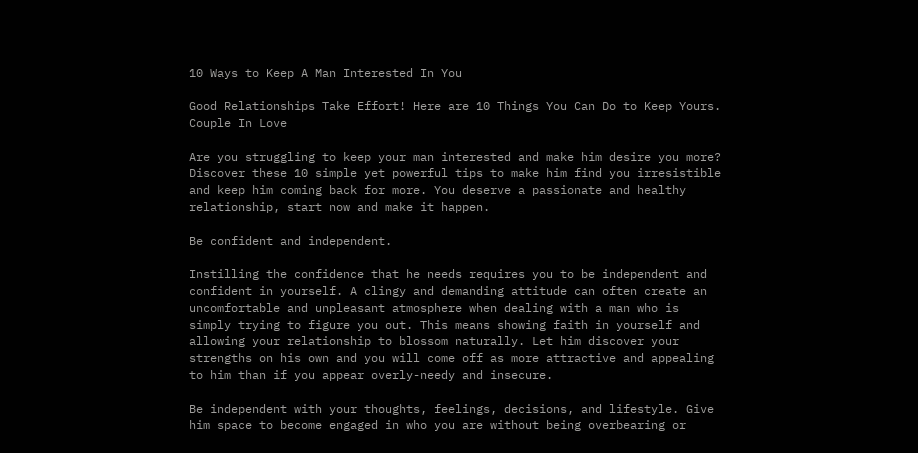10 Ways to Keep A Man Interested In You

Good Relationships Take Effort! Here are 10 Things You Can Do to Keep Yours.
Couple In Love

Are you struggling to keep your man interested and make him desire you more? Discover these 10 simple yet powerful tips to make him find you irresistible and keep him coming back for more. You deserve a passionate and healthy relationship, start now and make it happen.

Be confident and independent.

Instilling the confidence that he needs requires you to be independent and confident in yourself. A clingy and demanding attitude can often create an uncomfortable and unpleasant atmosphere when dealing with a man who is simply trying to figure you out. This means showing faith in yourself and allowing your relationship to blossom naturally. Let him discover your strengths on his own and you will come off as more attractive and appealing to him than if you appear overly-needy and insecure.

Be independent with your thoughts, feelings, decisions, and lifestyle. Give him space to become engaged in who you are without being overbearing or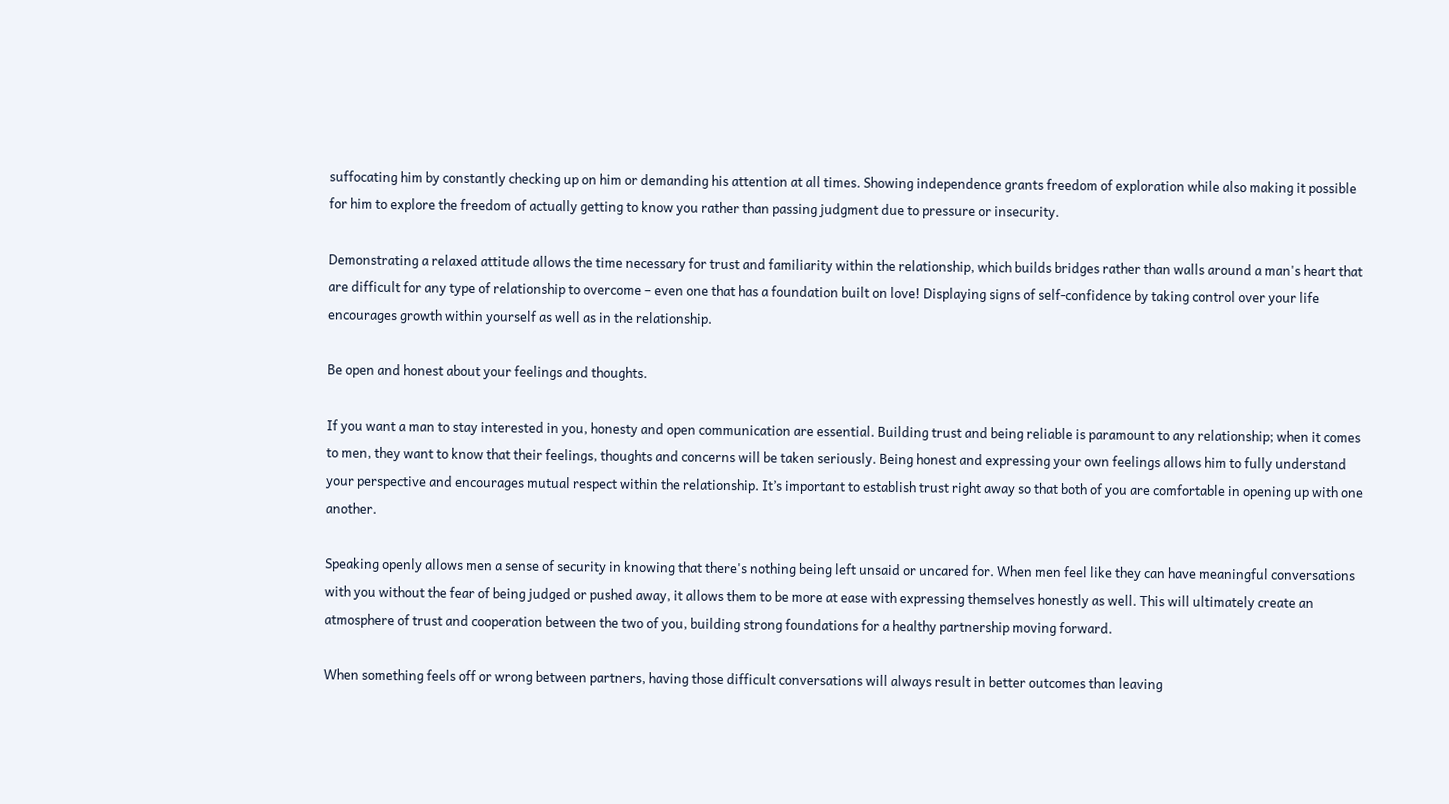suffocating him by constantly checking up on him or demanding his attention at all times. Showing independence grants freedom of exploration while also making it possible for him to explore the freedom of actually getting to know you rather than passing judgment due to pressure or insecurity.

Demonstrating a relaxed attitude allows the time necessary for trust and familiarity within the relationship, which builds bridges rather than walls around a man's heart that are difficult for any type of relationship to overcome – even one that has a foundation built on love! Displaying signs of self-confidence by taking control over your life encourages growth within yourself as well as in the relationship.

Be open and honest about your feelings and thoughts.

If you want a man to stay interested in you, honesty and open communication are essential. Building trust and being reliable is paramount to any relationship; when it comes to men, they want to know that their feelings, thoughts and concerns will be taken seriously. Being honest and expressing your own feelings allows him to fully understand your perspective and encourages mutual respect within the relationship. It’s important to establish trust right away so that both of you are comfortable in opening up with one another.

Speaking openly allows men a sense of security in knowing that there's nothing being left unsaid or uncared for. When men feel like they can have meaningful conversations with you without the fear of being judged or pushed away, it allows them to be more at ease with expressing themselves honestly as well. This will ultimately create an atmosphere of trust and cooperation between the two of you, building strong foundations for a healthy partnership moving forward.

When something feels off or wrong between partners, having those difficult conversations will always result in better outcomes than leaving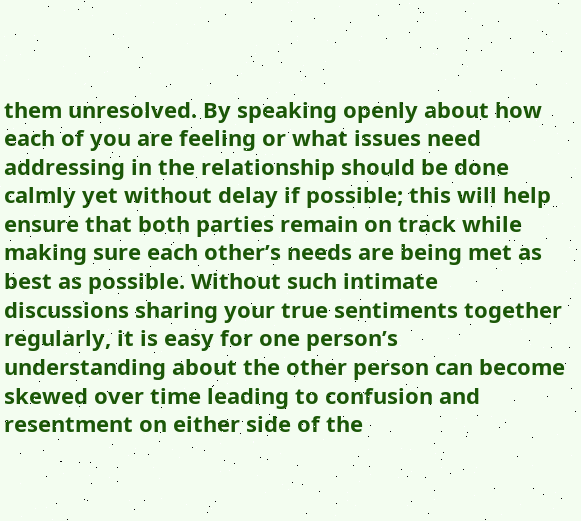them unresolved. By speaking openly about how each of you are feeling or what issues need addressing in the relationship should be done calmly yet without delay if possible; this will help ensure that both parties remain on track while making sure each other’s needs are being met as best as possible. Without such intimate discussions sharing your true sentiments together regularly, it is easy for one person’s understanding about the other person can become skewed over time leading to confusion and resentment on either side of the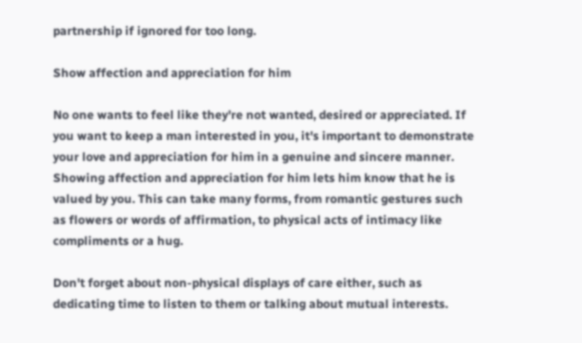partnership if ignored for too long.

Show affection and appreciation for him

No one wants to feel like they're not wanted, desired or appreciated. If you want to keep a man interested in you, it's important to demonstrate your love and appreciation for him in a genuine and sincere manner. Showing affection and appreciation for him lets him know that he is valued by you. This can take many forms, from romantic gestures such as flowers or words of affirmation, to physical acts of intimacy like compliments or a hug.

Don't forget about non-physical displays of care either, such as dedicating time to listen to them or talking about mutual interests.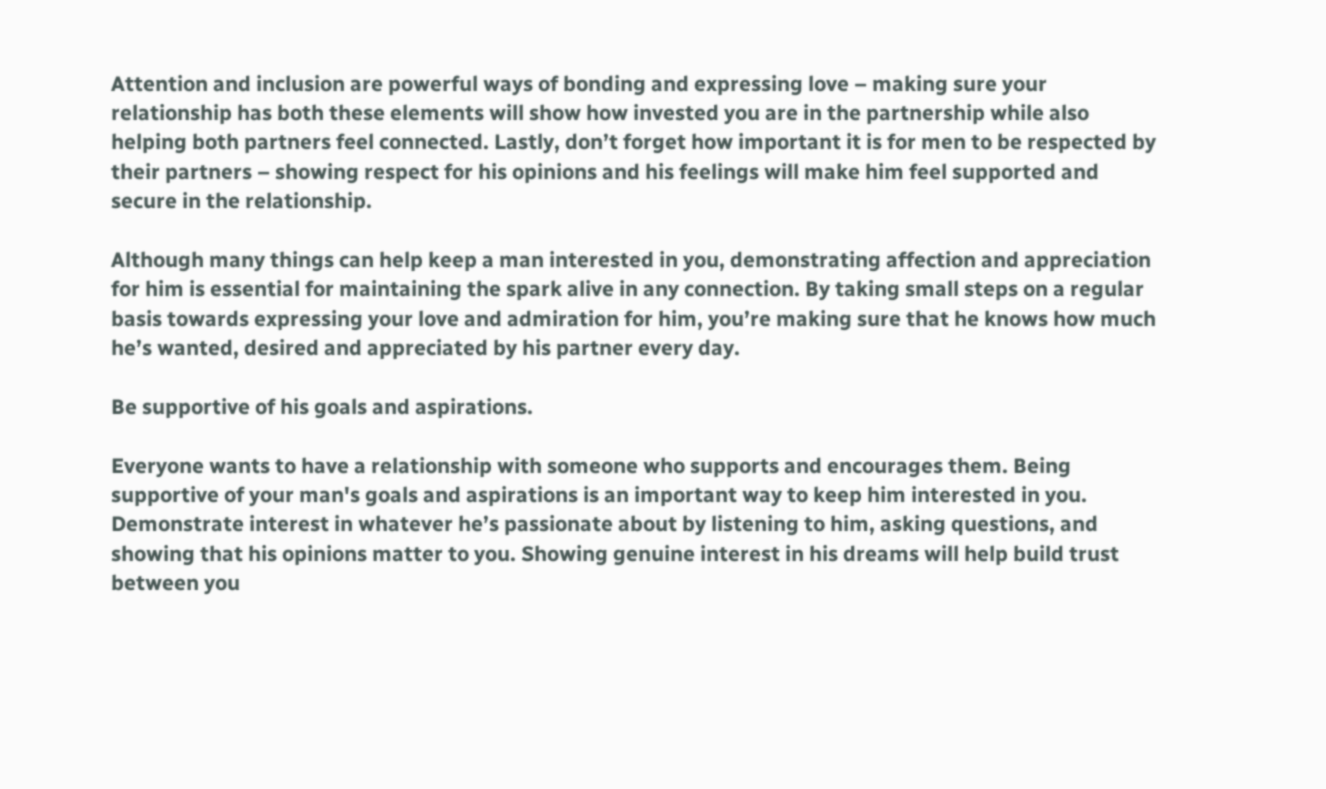Attention and inclusion are powerful ways of bonding and expressing love – making sure your relationship has both these elements will show how invested you are in the partnership while also helping both partners feel connected. Lastly, don’t forget how important it is for men to be respected by their partners – showing respect for his opinions and his feelings will make him feel supported and secure in the relationship.

Although many things can help keep a man interested in you, demonstrating affection and appreciation for him is essential for maintaining the spark alive in any connection. By taking small steps on a regular basis towards expressing your love and admiration for him, you’re making sure that he knows how much he’s wanted, desired and appreciated by his partner every day.

Be supportive of his goals and aspirations.

Everyone wants to have a relationship with someone who supports and encourages them. Being supportive of your man's goals and aspirations is an important way to keep him interested in you. Demonstrate interest in whatever he’s passionate about by listening to him, asking questions, and showing that his opinions matter to you. Showing genuine interest in his dreams will help build trust between you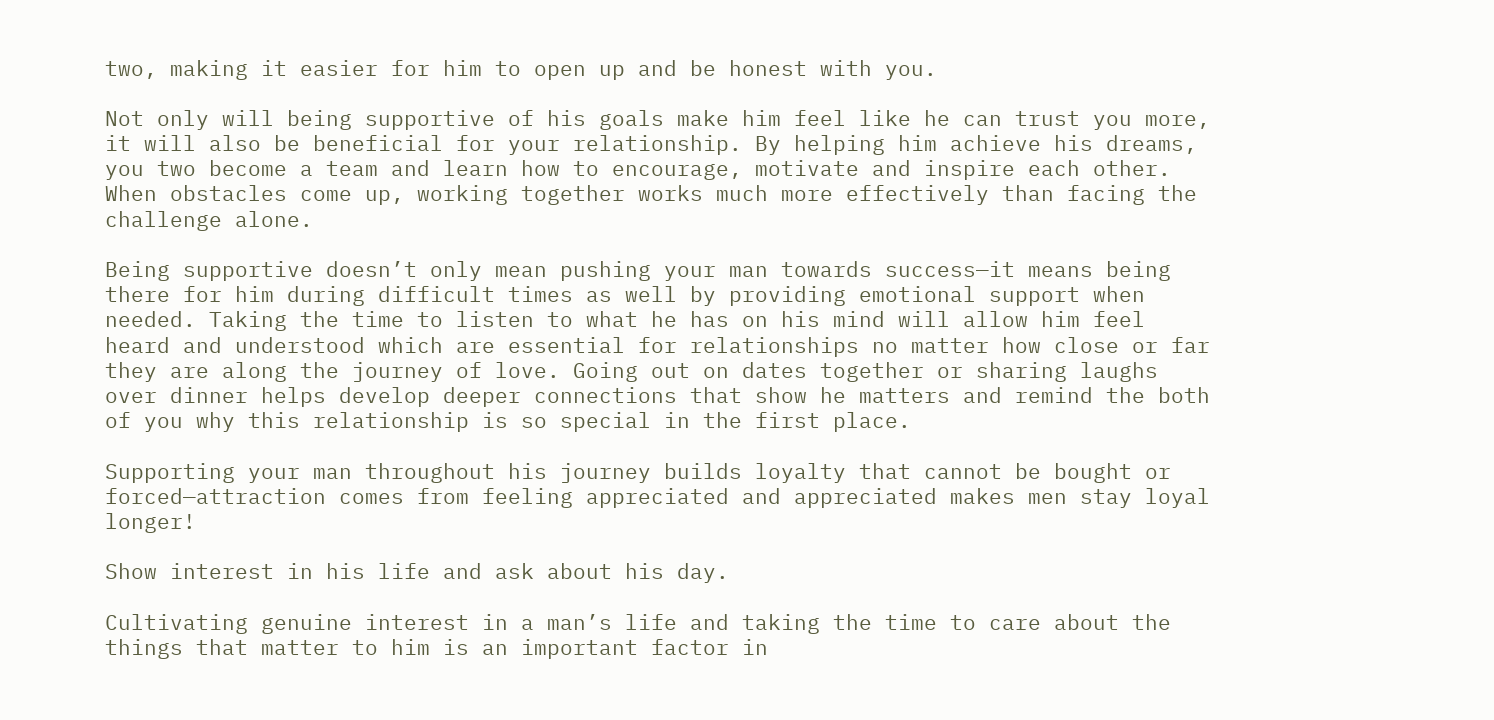two, making it easier for him to open up and be honest with you.

Not only will being supportive of his goals make him feel like he can trust you more, it will also be beneficial for your relationship. By helping him achieve his dreams, you two become a team and learn how to encourage, motivate and inspire each other. When obstacles come up, working together works much more effectively than facing the challenge alone.

Being supportive doesn’t only mean pushing your man towards success—it means being there for him during difficult times as well by providing emotional support when needed. Taking the time to listen to what he has on his mind will allow him feel heard and understood which are essential for relationships no matter how close or far they are along the journey of love. Going out on dates together or sharing laughs over dinner helps develop deeper connections that show he matters and remind the both of you why this relationship is so special in the first place.

Supporting your man throughout his journey builds loyalty that cannot be bought or forced—attraction comes from feeling appreciated and appreciated makes men stay loyal longer!

Show interest in his life and ask about his day.

Cultivating genuine interest in a man’s life and taking the time to care about the things that matter to him is an important factor in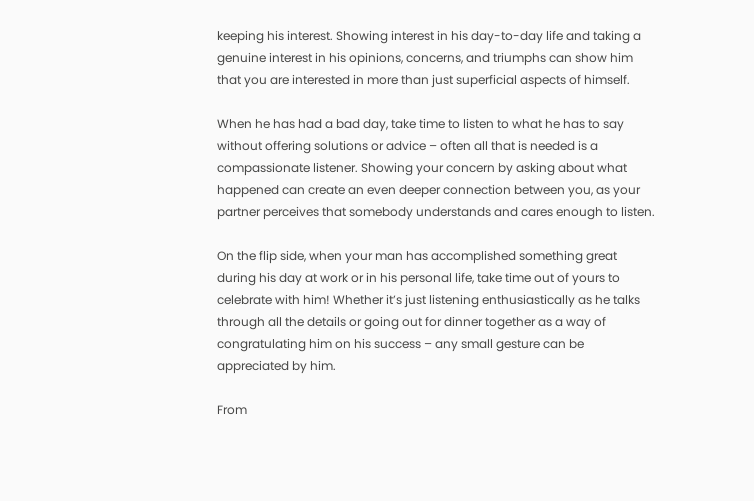keeping his interest. Showing interest in his day-to-day life and taking a genuine interest in his opinions, concerns, and triumphs can show him that you are interested in more than just superficial aspects of himself.

When he has had a bad day, take time to listen to what he has to say without offering solutions or advice – often all that is needed is a compassionate listener. Showing your concern by asking about what happened can create an even deeper connection between you, as your partner perceives that somebody understands and cares enough to listen.

On the flip side, when your man has accomplished something great during his day at work or in his personal life, take time out of yours to celebrate with him! Whether it’s just listening enthusiastically as he talks through all the details or going out for dinner together as a way of congratulating him on his success – any small gesture can be appreciated by him.

From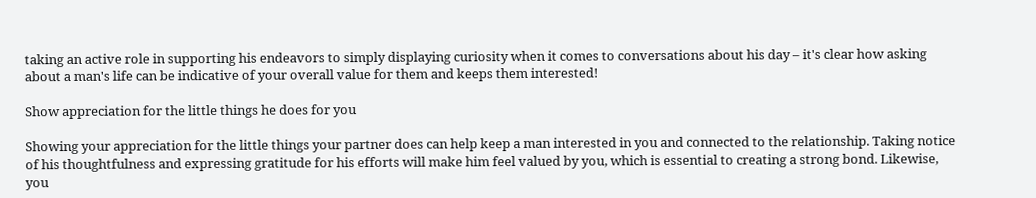taking an active role in supporting his endeavors to simply displaying curiosity when it comes to conversations about his day – it's clear how asking about a man's life can be indicative of your overall value for them and keeps them interested!

Show appreciation for the little things he does for you

Showing your appreciation for the little things your partner does can help keep a man interested in you and connected to the relationship. Taking notice of his thoughtfulness and expressing gratitude for his efforts will make him feel valued by you, which is essential to creating a strong bond. Likewise, you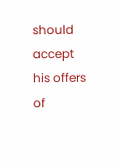should accept his offers of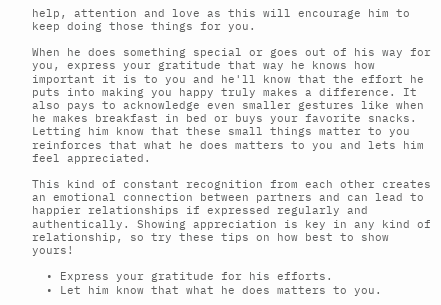help, attention and love as this will encourage him to keep doing those things for you.

When he does something special or goes out of his way for you, express your gratitude that way he knows how important it is to you and he'll know that the effort he puts into making you happy truly makes a difference. It also pays to acknowledge even smaller gestures like when he makes breakfast in bed or buys your favorite snacks. Letting him know that these small things matter to you reinforces that what he does matters to you and lets him feel appreciated.

This kind of constant recognition from each other creates an emotional connection between partners and can lead to happier relationships if expressed regularly and authentically. Showing appreciation is key in any kind of relationship, so try these tips on how best to show yours!

  • Express your gratitude for his efforts.
  • Let him know that what he does matters to you.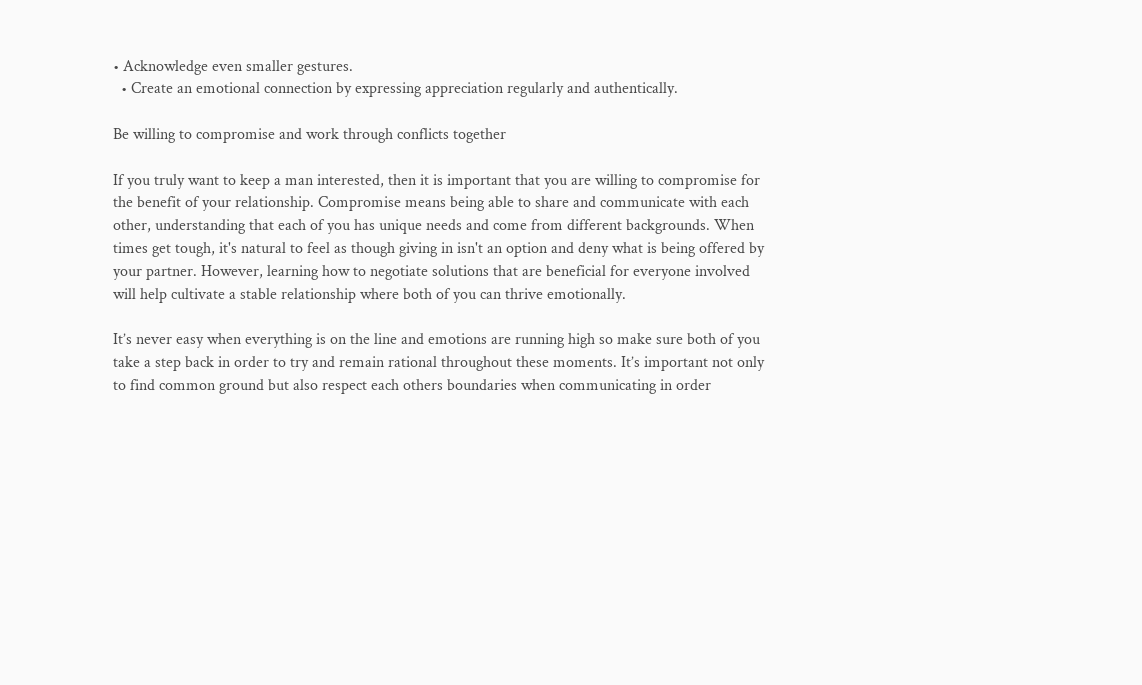• Acknowledge even smaller gestures.
  • Create an emotional connection by expressing appreciation regularly and authentically.

Be willing to compromise and work through conflicts together

If you truly want to keep a man interested, then it is important that you are willing to compromise for the benefit of your relationship. Compromise means being able to share and communicate with each other, understanding that each of you has unique needs and come from different backgrounds. When times get tough, it's natural to feel as though giving in isn't an option and deny what is being offered by your partner. However, learning how to negotiate solutions that are beneficial for everyone involved will help cultivate a stable relationship where both of you can thrive emotionally.

It’s never easy when everything is on the line and emotions are running high so make sure both of you take a step back in order to try and remain rational throughout these moments. It’s important not only to find common ground but also respect each others boundaries when communicating in order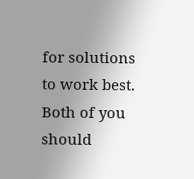for solutions to work best. Both of you should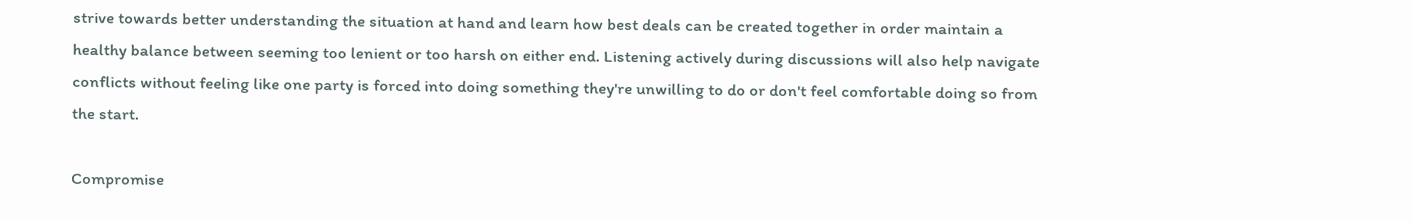strive towards better understanding the situation at hand and learn how best deals can be created together in order maintain a healthy balance between seeming too lenient or too harsh on either end. Listening actively during discussions will also help navigate conflicts without feeling like one party is forced into doing something they're unwilling to do or don't feel comfortable doing so from the start.

Compromise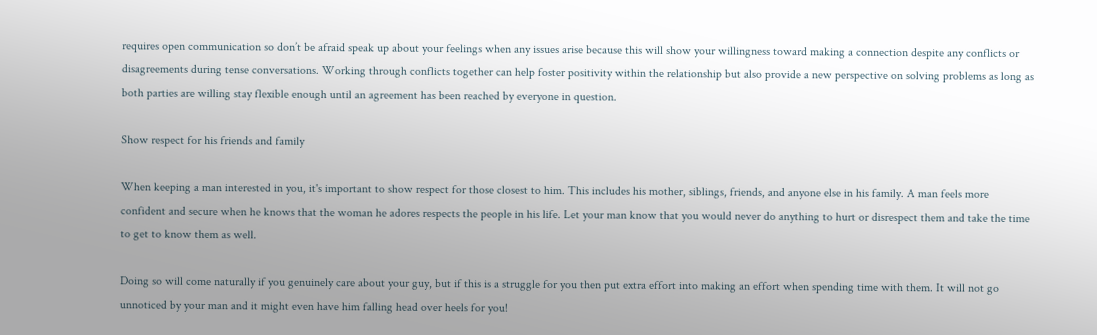requires open communication so don’t be afraid speak up about your feelings when any issues arise because this will show your willingness toward making a connection despite any conflicts or disagreements during tense conversations. Working through conflicts together can help foster positivity within the relationship but also provide a new perspective on solving problems as long as both parties are willing stay flexible enough until an agreement has been reached by everyone in question.

Show respect for his friends and family

When keeping a man interested in you, it's important to show respect for those closest to him. This includes his mother, siblings, friends, and anyone else in his family. A man feels more confident and secure when he knows that the woman he adores respects the people in his life. Let your man know that you would never do anything to hurt or disrespect them and take the time to get to know them as well.

Doing so will come naturally if you genuinely care about your guy, but if this is a struggle for you then put extra effort into making an effort when spending time with them. It will not go unnoticed by your man and it might even have him falling head over heels for you!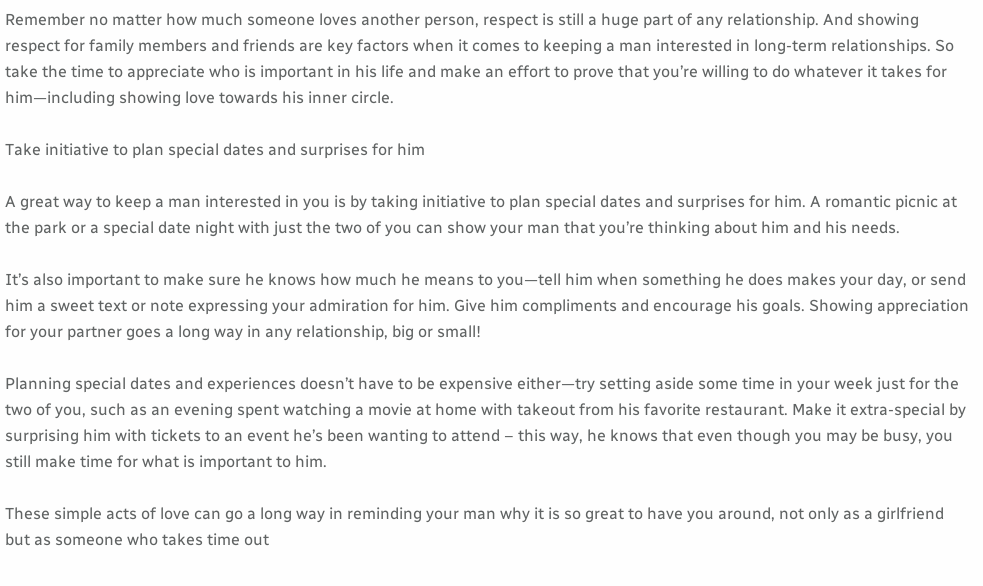Remember no matter how much someone loves another person, respect is still a huge part of any relationship. And showing respect for family members and friends are key factors when it comes to keeping a man interested in long-term relationships. So take the time to appreciate who is important in his life and make an effort to prove that you’re willing to do whatever it takes for him—including showing love towards his inner circle.

Take initiative to plan special dates and surprises for him

A great way to keep a man interested in you is by taking initiative to plan special dates and surprises for him. A romantic picnic at the park or a special date night with just the two of you can show your man that you’re thinking about him and his needs.

It’s also important to make sure he knows how much he means to you—tell him when something he does makes your day, or send him a sweet text or note expressing your admiration for him. Give him compliments and encourage his goals. Showing appreciation for your partner goes a long way in any relationship, big or small!

Planning special dates and experiences doesn’t have to be expensive either—try setting aside some time in your week just for the two of you, such as an evening spent watching a movie at home with takeout from his favorite restaurant. Make it extra-special by surprising him with tickets to an event he’s been wanting to attend – this way, he knows that even though you may be busy, you still make time for what is important to him.

These simple acts of love can go a long way in reminding your man why it is so great to have you around, not only as a girlfriend but as someone who takes time out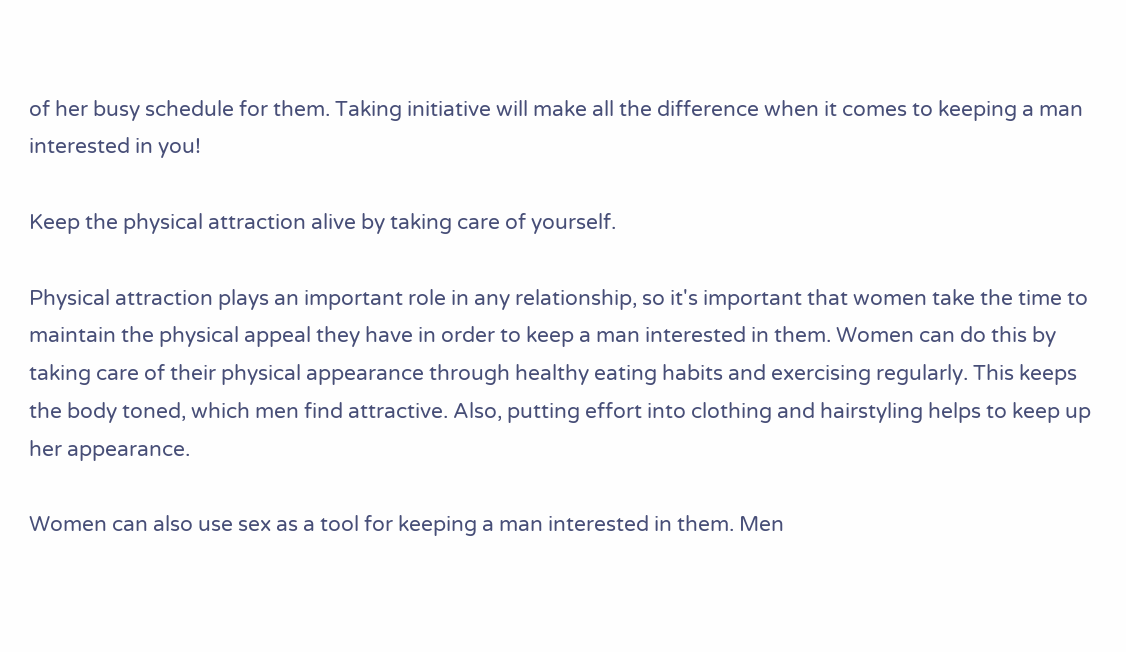of her busy schedule for them. Taking initiative will make all the difference when it comes to keeping a man interested in you!

Keep the physical attraction alive by taking care of yourself.

Physical attraction plays an important role in any relationship, so it's important that women take the time to maintain the physical appeal they have in order to keep a man interested in them. Women can do this by taking care of their physical appearance through healthy eating habits and exercising regularly. This keeps the body toned, which men find attractive. Also, putting effort into clothing and hairstyling helps to keep up her appearance.

Women can also use sex as a tool for keeping a man interested in them. Men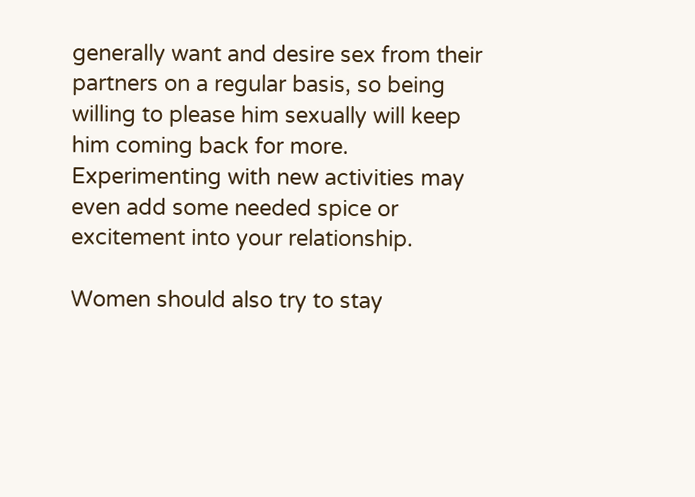generally want and desire sex from their partners on a regular basis, so being willing to please him sexually will keep him coming back for more. Experimenting with new activities may even add some needed spice or excitement into your relationship.

Women should also try to stay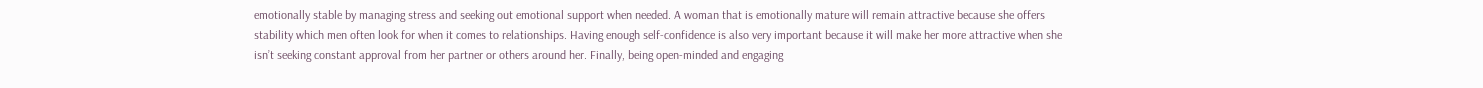emotionally stable by managing stress and seeking out emotional support when needed. A woman that is emotionally mature will remain attractive because she offers stability which men often look for when it comes to relationships. Having enough self-confidence is also very important because it will make her more attractive when she isn’t seeking constant approval from her partner or others around her. Finally, being open-minded and engaging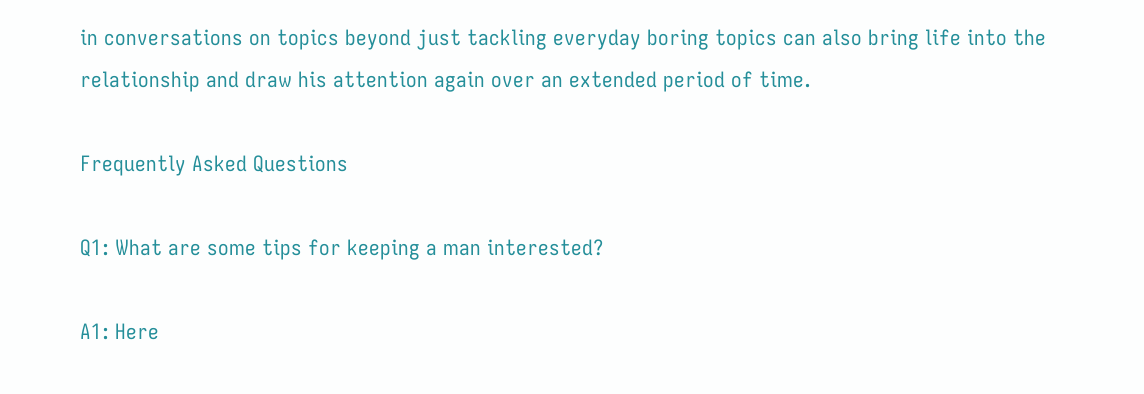in conversations on topics beyond just tackling everyday boring topics can also bring life into the relationship and draw his attention again over an extended period of time.

Frequently Asked Questions

Q1: What are some tips for keeping a man interested?

A1: Here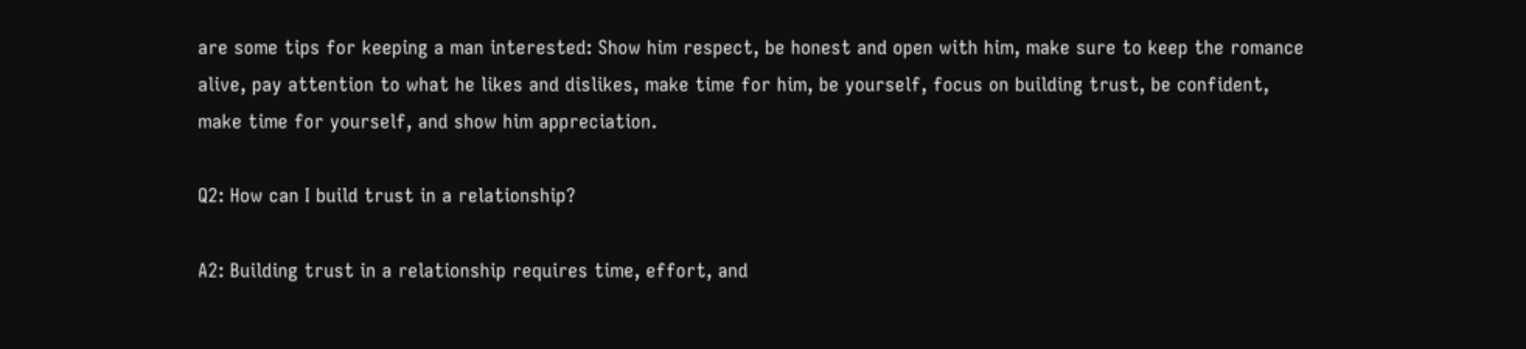are some tips for keeping a man interested: Show him respect, be honest and open with him, make sure to keep the romance alive, pay attention to what he likes and dislikes, make time for him, be yourself, focus on building trust, be confident, make time for yourself, and show him appreciation.

Q2: How can I build trust in a relationship?

A2: Building trust in a relationship requires time, effort, and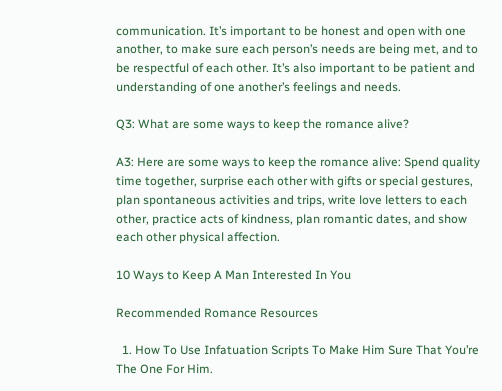communication. It’s important to be honest and open with one another, to make sure each person’s needs are being met, and to be respectful of each other. It’s also important to be patient and understanding of one another’s feelings and needs.

Q3: What are some ways to keep the romance alive?

A3: Here are some ways to keep the romance alive: Spend quality time together, surprise each other with gifts or special gestures, plan spontaneous activities and trips, write love letters to each other, practice acts of kindness, plan romantic dates, and show each other physical affection.

10 Ways to Keep A Man Interested In You

Recommended Romance Resources

  1. How To Use Infatuation Scripts To Make Him Sure That You’re The One For Him.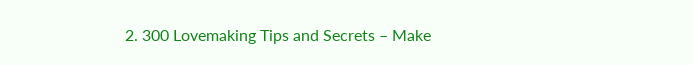2. 300 Lovemaking Tips and Secrets – Make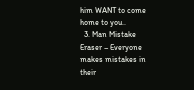him WANT to come home to you..
  3. Man Mistake Eraser – Everyone makes mistakes in their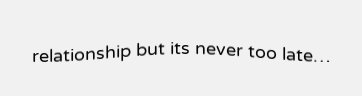relationship but its never too late…